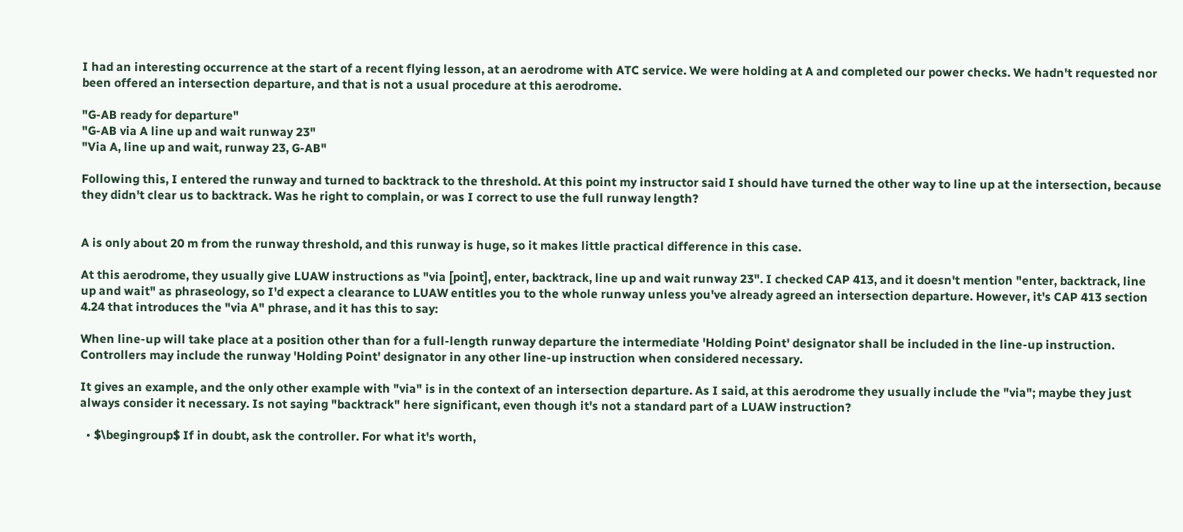I had an interesting occurrence at the start of a recent flying lesson, at an aerodrome with ATC service. We were holding at A and completed our power checks. We hadn't requested nor been offered an intersection departure, and that is not a usual procedure at this aerodrome.

"G-AB ready for departure"
"G-AB via A line up and wait runway 23"
"Via A, line up and wait, runway 23, G-AB"

Following this, I entered the runway and turned to backtrack to the threshold. At this point my instructor said I should have turned the other way to line up at the intersection, because they didn't clear us to backtrack. Was he right to complain, or was I correct to use the full runway length?


A is only about 20 m from the runway threshold, and this runway is huge, so it makes little practical difference in this case.

At this aerodrome, they usually give LUAW instructions as "via [point], enter, backtrack, line up and wait runway 23". I checked CAP 413, and it doesn't mention "enter, backtrack, line up and wait" as phraseology, so I'd expect a clearance to LUAW entitles you to the whole runway unless you've already agreed an intersection departure. However, it's CAP 413 section 4.24 that introduces the "via A" phrase, and it has this to say:

When line-up will take place at a position other than for a full-length runway departure the intermediate 'Holding Point' designator shall be included in the line-up instruction. Controllers may include the runway 'Holding Point' designator in any other line-up instruction when considered necessary.

It gives an example, and the only other example with "via" is in the context of an intersection departure. As I said, at this aerodrome they usually include the "via"; maybe they just always consider it necessary. Is not saying "backtrack" here significant, even though it's not a standard part of a LUAW instruction?

  • $\begingroup$ If in doubt, ask the controller. For what it's worth,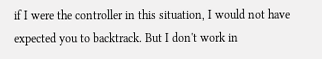if I were the controller in this situation, I would not have expected you to backtrack. But I don't work in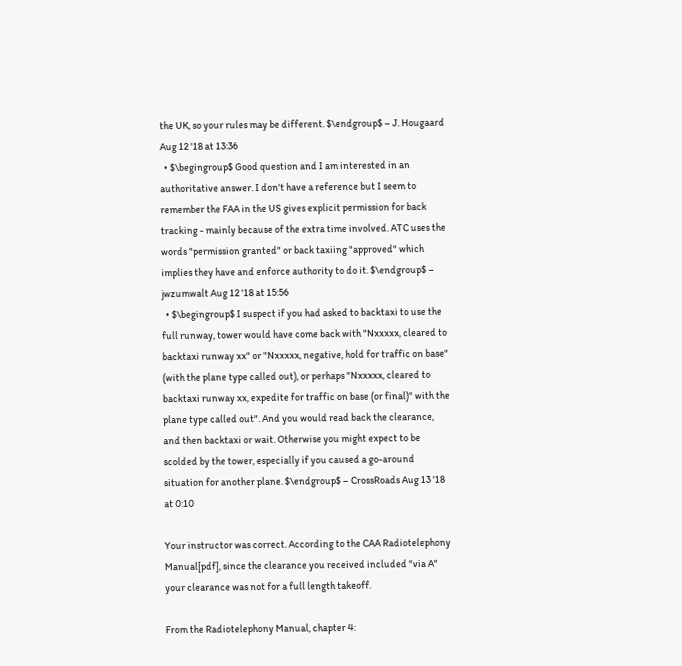the UK, so your rules may be different. $\endgroup$ – J. Hougaard Aug 12 '18 at 13:36
  • $\begingroup$ Good question and I am interested in an authoritative answer. I don't have a reference but I seem to remember the FAA in the US gives explicit permission for back tracking - mainly because of the extra time involved. ATC uses the words "permission granted" or back taxiing "approved" which implies they have and enforce authority to do it. $\endgroup$ – jwzumwalt Aug 12 '18 at 15:56
  • $\begingroup$ I suspect if you had asked to backtaxi to use the full runway, tower would have come back with "Nxxxxx, cleared to backtaxi runway xx" or "Nxxxxx, negative, hold for traffic on base" (with the plane type called out), or perhaps "Nxxxxx, cleared to backtaxi runway xx, expedite for traffic on base (or final)" with the plane type called out". And you would read back the clearance, and then backtaxi or wait. Otherwise you might expect to be scolded by the tower, especially if you caused a go-around situation for another plane. $\endgroup$ – CrossRoads Aug 13 '18 at 0:10

Your instructor was correct. According to the CAA Radiotelephony Manual[pdf], since the clearance you received included "via A" your clearance was not for a full length takeoff.

From the Radiotelephony Manual, chapter 4: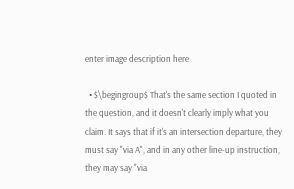enter image description here

  • $\begingroup$ That's the same section I quoted in the question, and it doesn't clearly imply what you claim. It says that if it's an intersection departure, they must say "via A", and in any other line-up instruction, they may say "via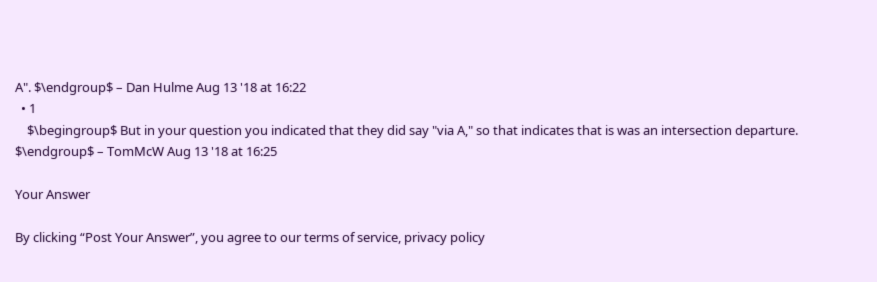A". $\endgroup$ – Dan Hulme Aug 13 '18 at 16:22
  • 1
    $\begingroup$ But in your question you indicated that they did say "via A," so that indicates that is was an intersection departure. $\endgroup$ – TomMcW Aug 13 '18 at 16:25

Your Answer

By clicking “Post Your Answer”, you agree to our terms of service, privacy policy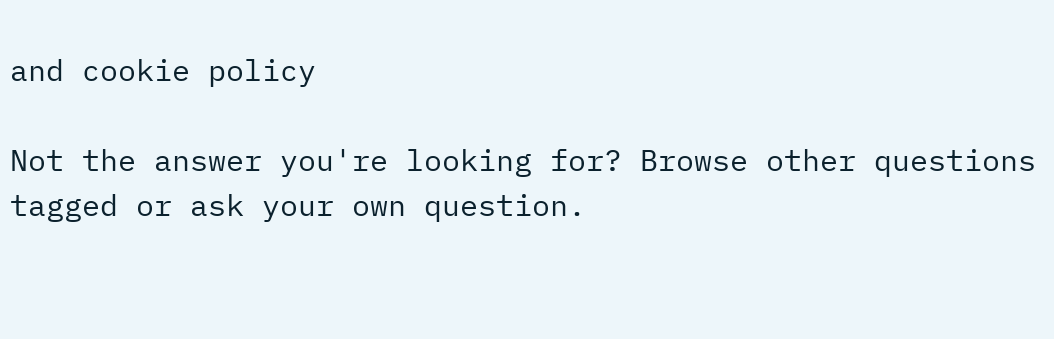and cookie policy

Not the answer you're looking for? Browse other questions tagged or ask your own question.